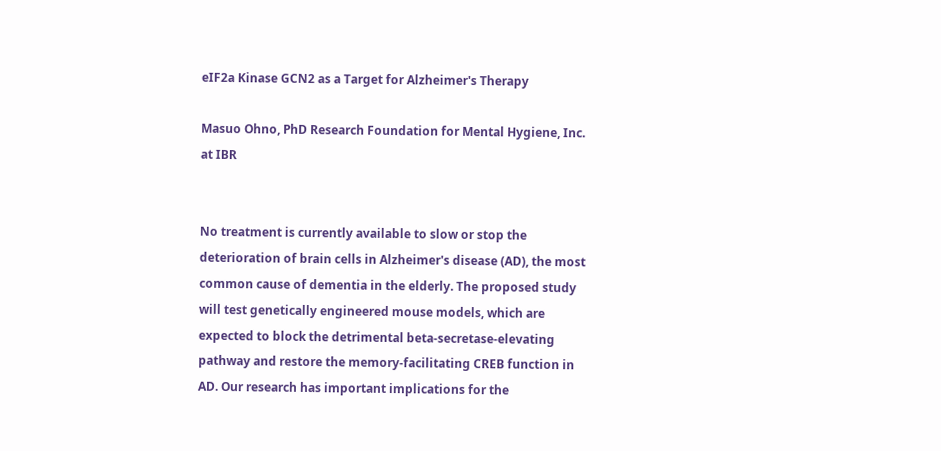eIF2a Kinase GCN2 as a Target for Alzheimer's Therapy

Masuo Ohno, PhD Research Foundation for Mental Hygiene, Inc. at IBR


No treatment is currently available to slow or stop the deterioration of brain cells in Alzheimer's disease (AD), the most common cause of dementia in the elderly. The proposed study will test genetically engineered mouse models, which are expected to block the detrimental beta-secretase-elevating pathway and restore the memory-facilitating CREB function in AD. Our research has important implications for the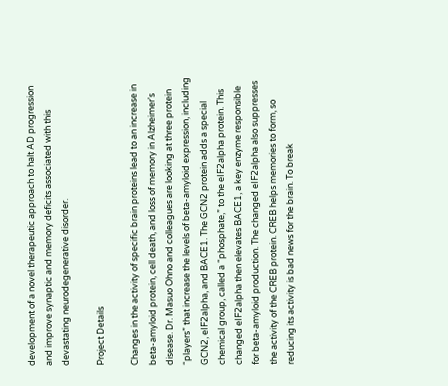development of a novel therapeutic approach to halt AD progression and improve synaptic and memory deficits associated with this devastating neurodegenerative disorder.

Project Details

Changes in the activity of specific brain proteins lead to an increase in beta-amyloid protein, cell death, and loss of memory in Alzheimer's disease. Dr. Masuo Ohno and colleagues are looking at three protein “players” that increase the levels of beta-amyloid expression, including GCN2, eIF2alpha, and BACE1. The GCN2 protein adds a special chemical group, called a “phosphate,” to the eIF2alpha protein. This changed eIF2alpha then elevates BACE1, a key enzyme responsible for beta-amyloid production. The changed eIF2alpha also suppresses the activity of the CREB protein. CREB helps memories to form, so reducing its activity is bad news for the brain. To break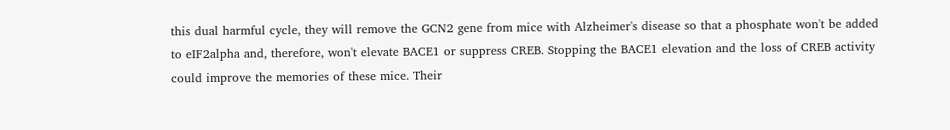this dual harmful cycle, they will remove the GCN2 gene from mice with Alzheimer's disease so that a phosphate won't be added to eIF2alpha and, therefore, won't elevate BACE1 or suppress CREB. Stopping the BACE1 elevation and the loss of CREB activity could improve the memories of these mice. Their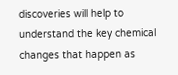discoveries will help to understand the key chemical changes that happen as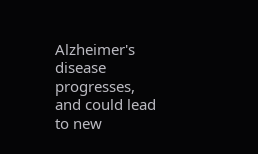Alzheimer's disease progresses, and could lead to new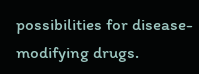possibilities for disease-modifying drugs.